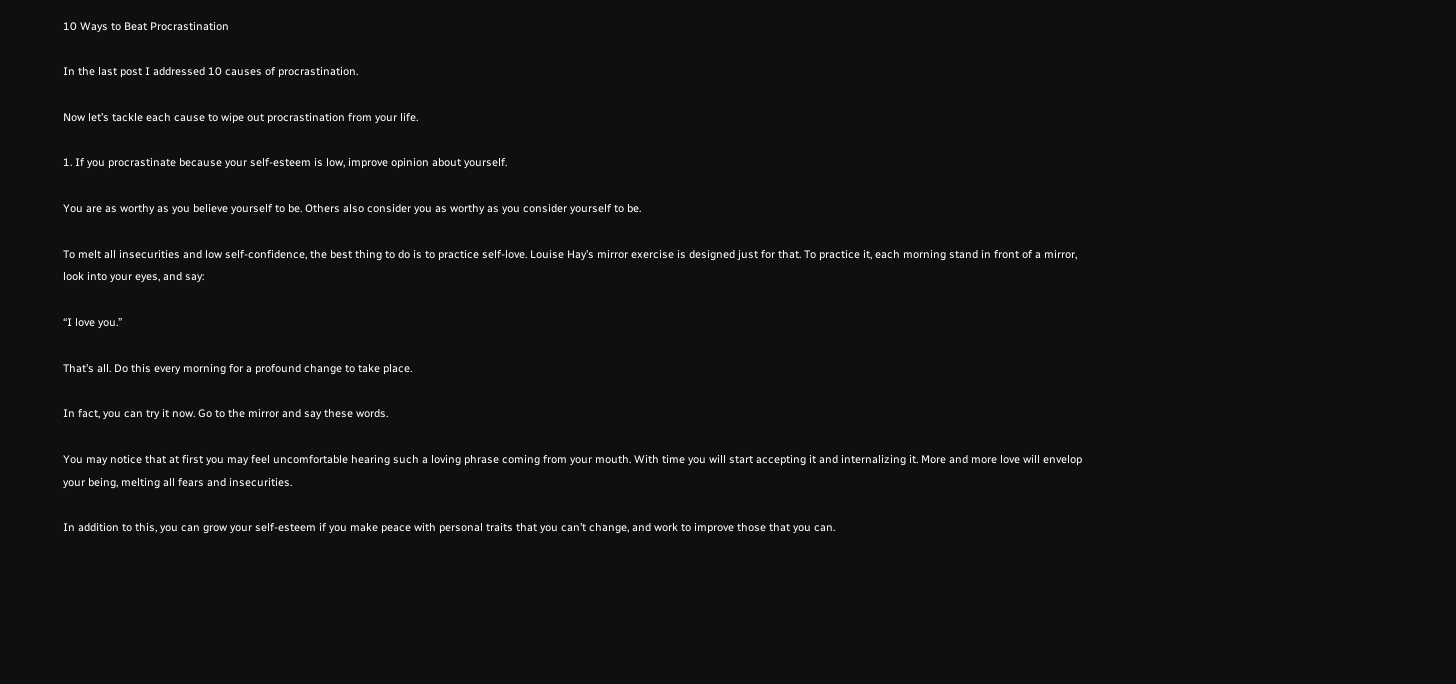10 Ways to Beat Procrastination

In the last post I addressed 10 causes of procrastination.

Now let’s tackle each cause to wipe out procrastination from your life.

1. If you procrastinate because your self-esteem is low, improve opinion about yourself.

You are as worthy as you believe yourself to be. Others also consider you as worthy as you consider yourself to be.

To melt all insecurities and low self-confidence, the best thing to do is to practice self-love. Louise Hay’s mirror exercise is designed just for that. To practice it, each morning stand in front of a mirror, look into your eyes, and say:

“I love you.”

That’s all. Do this every morning for a profound change to take place.

In fact, you can try it now. Go to the mirror and say these words.

You may notice that at first you may feel uncomfortable hearing such a loving phrase coming from your mouth. With time you will start accepting it and internalizing it. More and more love will envelop your being, melting all fears and insecurities.

In addition to this, you can grow your self-esteem if you make peace with personal traits that you can’t change, and work to improve those that you can.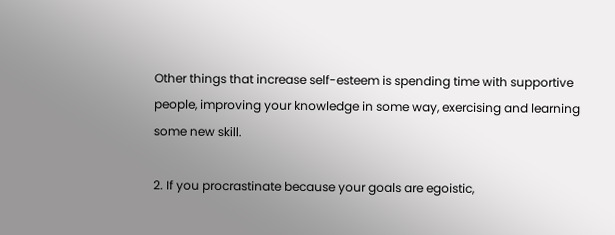Other things that increase self-esteem is spending time with supportive people, improving your knowledge in some way, exercising and learning some new skill.

2. If you procrastinate because your goals are egoistic,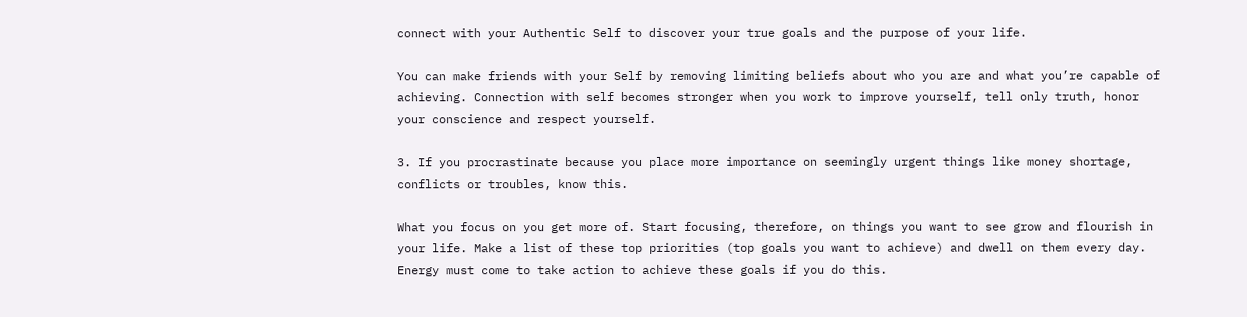connect with your Authentic Self to discover your true goals and the purpose of your life.

You can make friends with your Self by removing limiting beliefs about who you are and what you’re capable of achieving. Connection with self becomes stronger when you work to improve yourself, tell only truth, honor your conscience and respect yourself.

3. If you procrastinate because you place more importance on seemingly urgent things like money shortage, conflicts or troubles, know this.

What you focus on you get more of. Start focusing, therefore, on things you want to see grow and flourish in your life. Make a list of these top priorities (top goals you want to achieve) and dwell on them every day. Energy must come to take action to achieve these goals if you do this.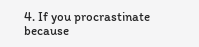4. If you procrastinate because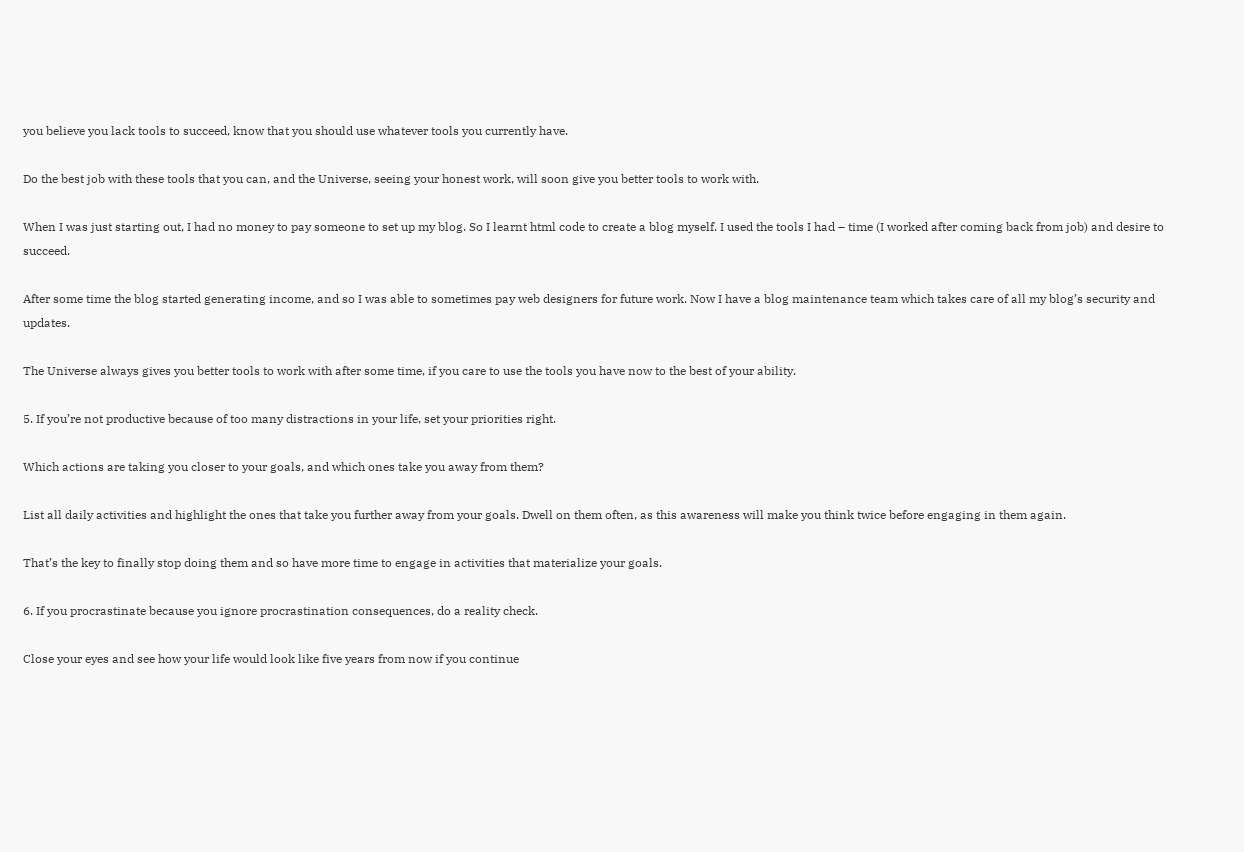you believe you lack tools to succeed, know that you should use whatever tools you currently have.

Do the best job with these tools that you can, and the Universe, seeing your honest work, will soon give you better tools to work with.

When I was just starting out, I had no money to pay someone to set up my blog. So I learnt html code to create a blog myself. I used the tools I had – time (I worked after coming back from job) and desire to succeed.

After some time the blog started generating income, and so I was able to sometimes pay web designers for future work. Now I have a blog maintenance team which takes care of all my blog’s security and updates.

The Universe always gives you better tools to work with after some time, if you care to use the tools you have now to the best of your ability.

5. If you’re not productive because of too many distractions in your life, set your priorities right.

Which actions are taking you closer to your goals, and which ones take you away from them?

List all daily activities and highlight the ones that take you further away from your goals. Dwell on them often, as this awareness will make you think twice before engaging in them again.

That’s the key to finally stop doing them and so have more time to engage in activities that materialize your goals.

6. If you procrastinate because you ignore procrastination consequences, do a reality check.

Close your eyes and see how your life would look like five years from now if you continue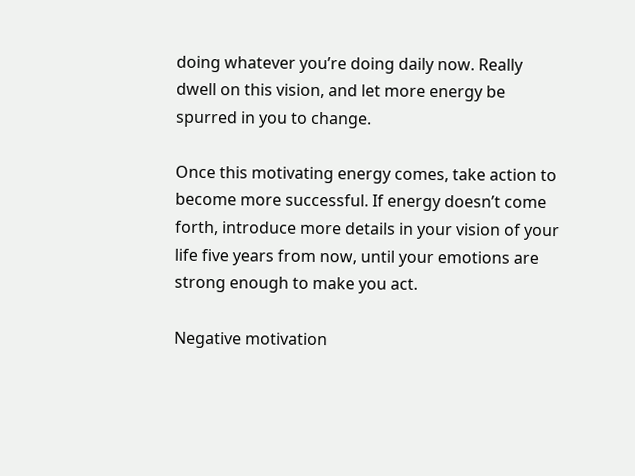doing whatever you’re doing daily now. Really dwell on this vision, and let more energy be spurred in you to change.

Once this motivating energy comes, take action to become more successful. If energy doesn’t come forth, introduce more details in your vision of your life five years from now, until your emotions are strong enough to make you act.

Negative motivation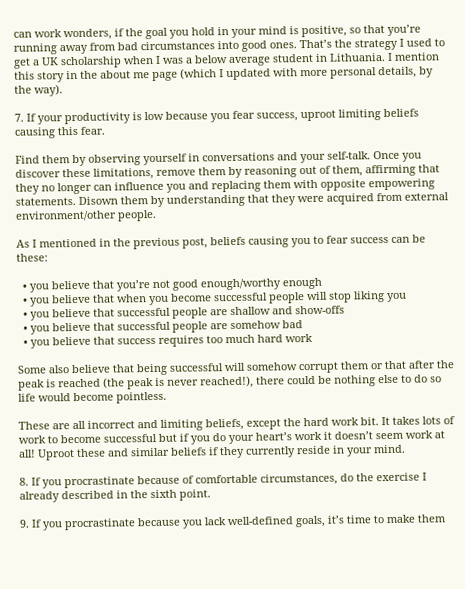can work wonders, if the goal you hold in your mind is positive, so that you’re running away from bad circumstances into good ones. That’s the strategy I used to get a UK scholarship when I was a below average student in Lithuania. I mention this story in the about me page (which I updated with more personal details, by the way).

7. If your productivity is low because you fear success, uproot limiting beliefs causing this fear.

Find them by observing yourself in conversations and your self-talk. Once you discover these limitations, remove them by reasoning out of them, affirming that they no longer can influence you and replacing them with opposite empowering statements. Disown them by understanding that they were acquired from external environment/other people.

As I mentioned in the previous post, beliefs causing you to fear success can be these:

  • you believe that you’re not good enough/worthy enough
  • you believe that when you become successful people will stop liking you
  • you believe that successful people are shallow and show-offs
  • you believe that successful people are somehow bad
  • you believe that success requires too much hard work

Some also believe that being successful will somehow corrupt them or that after the peak is reached (the peak is never reached!), there could be nothing else to do so life would become pointless.

These are all incorrect and limiting beliefs, except the hard work bit. It takes lots of work to become successful but if you do your heart’s work it doesn’t seem work at all! Uproot these and similar beliefs if they currently reside in your mind.

8. If you procrastinate because of comfortable circumstances, do the exercise I already described in the sixth point.

9. If you procrastinate because you lack well-defined goals, it’s time to make them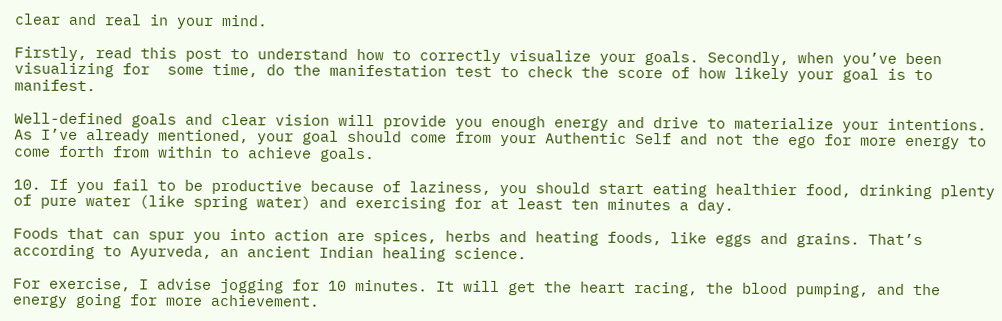clear and real in your mind.

Firstly, read this post to understand how to correctly visualize your goals. Secondly, when you’ve been visualizing for  some time, do the manifestation test to check the score of how likely your goal is to manifest.

Well-defined goals and clear vision will provide you enough energy and drive to materialize your intentions. As I’ve already mentioned, your goal should come from your Authentic Self and not the ego for more energy to come forth from within to achieve goals.

10. If you fail to be productive because of laziness, you should start eating healthier food, drinking plenty of pure water (like spring water) and exercising for at least ten minutes a day.

Foods that can spur you into action are spices, herbs and heating foods, like eggs and grains. That’s according to Ayurveda, an ancient Indian healing science.

For exercise, I advise jogging for 10 minutes. It will get the heart racing, the blood pumping, and the energy going for more achievement.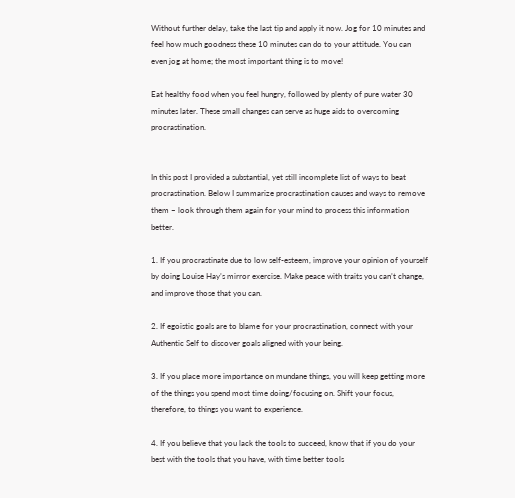Without further delay, take the last tip and apply it now. Jog for 10 minutes and feel how much goodness these 10 minutes can do to your attitude. You can even jog at home; the most important thing is to move!

Eat healthy food when you feel hungry, followed by plenty of pure water 30 minutes later. These small changes can serve as huge aids to overcoming procrastination.


In this post I provided a substantial, yet still incomplete list of ways to beat procrastination. Below I summarize procrastination causes and ways to remove them – look through them again for your mind to process this information better.

1. If you procrastinate due to low self-esteem, improve your opinion of yourself by doing Louise Hay’s mirror exercise. Make peace with traits you can’t change, and improve those that you can.

2. If egoistic goals are to blame for your procrastination, connect with your Authentic Self to discover goals aligned with your being.

3. If you place more importance on mundane things, you will keep getting more of the things you spend most time doing/focusing on. Shift your focus, therefore, to things you want to experience.

4. If you believe that you lack the tools to succeed, know that if you do your best with the tools that you have, with time better tools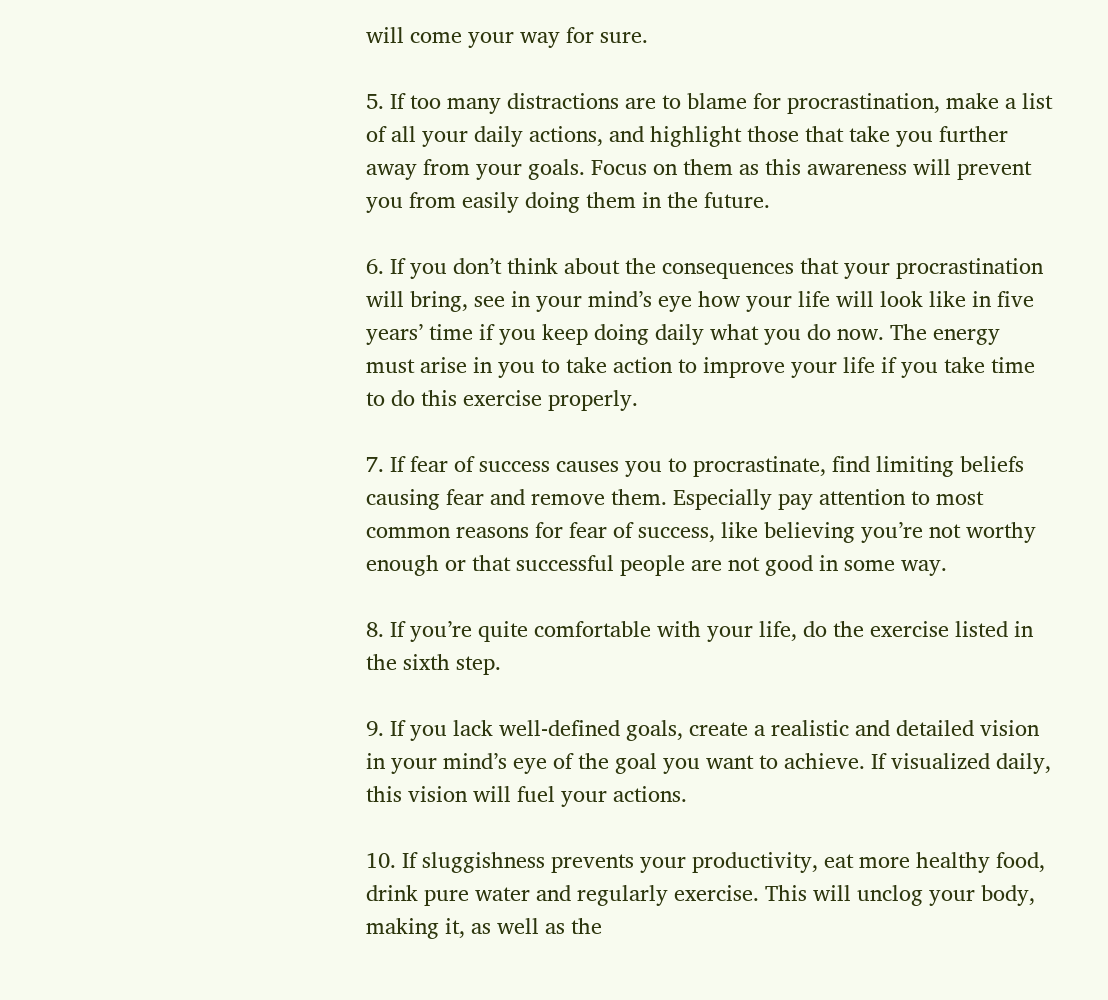will come your way for sure.

5. If too many distractions are to blame for procrastination, make a list of all your daily actions, and highlight those that take you further away from your goals. Focus on them as this awareness will prevent you from easily doing them in the future.

6. If you don’t think about the consequences that your procrastination will bring, see in your mind’s eye how your life will look like in five years’ time if you keep doing daily what you do now. The energy must arise in you to take action to improve your life if you take time to do this exercise properly.

7. If fear of success causes you to procrastinate, find limiting beliefs causing fear and remove them. Especially pay attention to most common reasons for fear of success, like believing you’re not worthy enough or that successful people are not good in some way.

8. If you’re quite comfortable with your life, do the exercise listed in the sixth step.

9. If you lack well-defined goals, create a realistic and detailed vision in your mind’s eye of the goal you want to achieve. If visualized daily, this vision will fuel your actions.

10. If sluggishness prevents your productivity, eat more healthy food, drink pure water and regularly exercise. This will unclog your body, making it, as well as the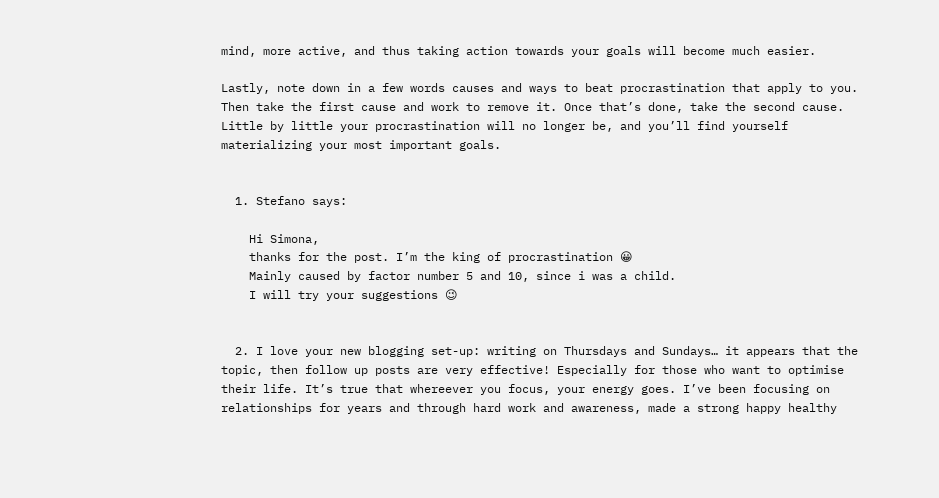mind, more active, and thus taking action towards your goals will become much easier.

Lastly, note down in a few words causes and ways to beat procrastination that apply to you. Then take the first cause and work to remove it. Once that’s done, take the second cause. Little by little your procrastination will no longer be, and you’ll find yourself materializing your most important goals.


  1. Stefano says:

    Hi Simona,
    thanks for the post. I’m the king of procrastination 😀
    Mainly caused by factor number 5 and 10, since i was a child.
    I will try your suggestions 😉


  2. I love your new blogging set-up: writing on Thursdays and Sundays… it appears that the topic, then follow up posts are very effective! Especially for those who want to optimise their life. It’s true that whereever you focus, your energy goes. I’ve been focusing on relationships for years and through hard work and awareness, made a strong happy healthy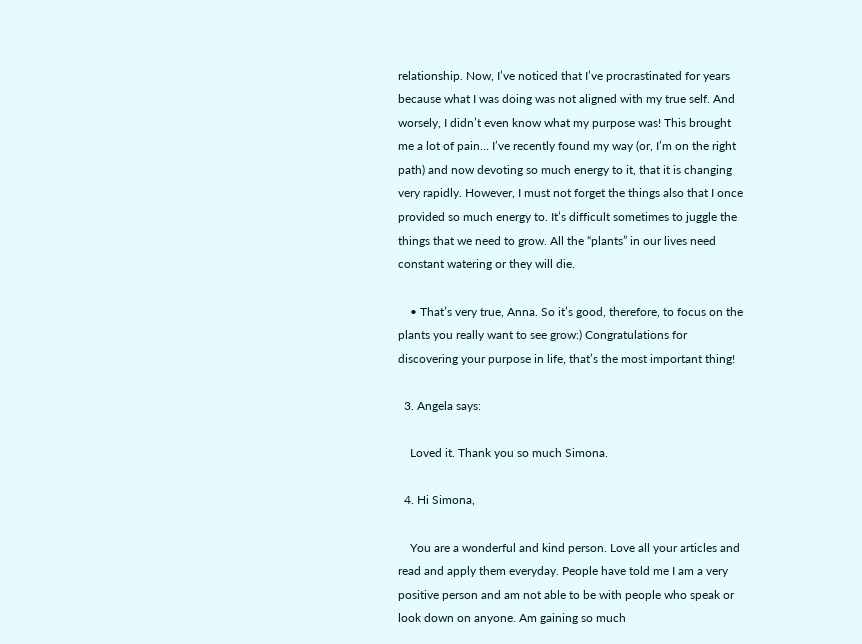relationship. Now, I’ve noticed that I’ve procrastinated for years because what I was doing was not aligned with my true self. And worsely, I didn’t even know what my purpose was! This brought me a lot of pain… I’ve recently found my way (or, I’m on the right path) and now devoting so much energy to it, that it is changing very rapidly. However, I must not forget the things also that I once provided so much energy to. It’s difficult sometimes to juggle the things that we need to grow. All the “plants” in our lives need constant watering or they will die.

    • That’s very true, Anna. So it’s good, therefore, to focus on the plants you really want to see grow:) Congratulations for discovering your purpose in life, that’s the most important thing!

  3. Angela says:

    Loved it. Thank you so much Simona.

  4. Hi Simona,

    You are a wonderful and kind person. Love all your articles and read and apply them everyday. People have told me I am a very positive person and am not able to be with people who speak or look down on anyone. Am gaining so much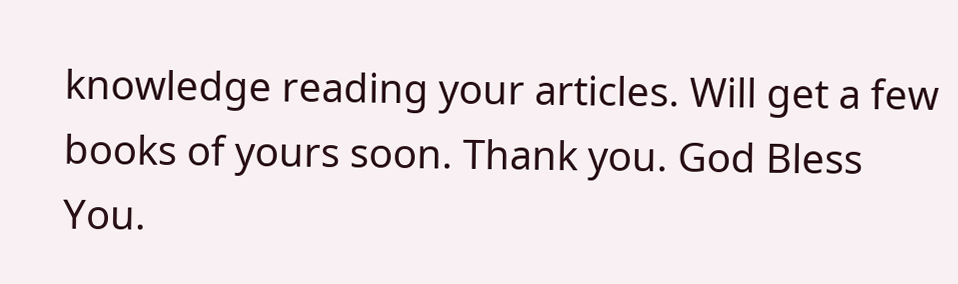knowledge reading your articles. Will get a few books of yours soon. Thank you. God Bless You.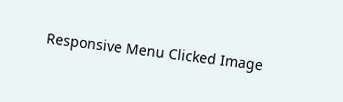Responsive Menu Clicked Image